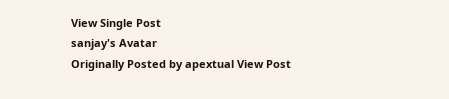View Single Post
sanjay's Avatar
Originally Posted by apextual View Post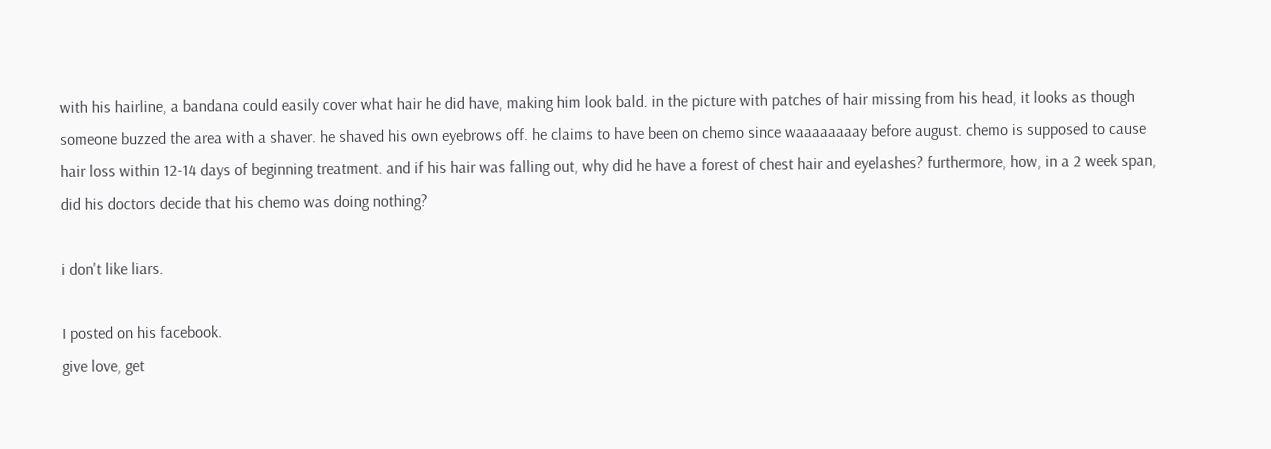with his hairline, a bandana could easily cover what hair he did have, making him look bald. in the picture with patches of hair missing from his head, it looks as though someone buzzed the area with a shaver. he shaved his own eyebrows off. he claims to have been on chemo since waaaaaaaay before august. chemo is supposed to cause hair loss within 12-14 days of beginning treatment. and if his hair was falling out, why did he have a forest of chest hair and eyelashes? furthermore, how, in a 2 week span, did his doctors decide that his chemo was doing nothing?

i don't like liars.

I posted on his facebook.
give love, get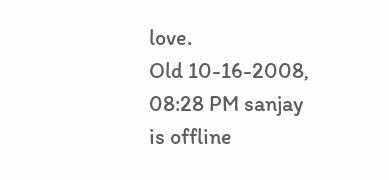love.
Old 10-16-2008, 08:28 PM sanjay is offline